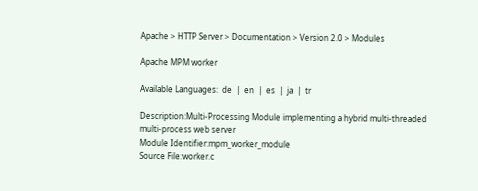Apache > HTTP Server > Documentation > Version 2.0 > Modules

Apache MPM worker

Available Languages:  de  |  en  |  es  |  ja  |  tr

Description:Multi-Processing Module implementing a hybrid multi-threaded multi-process web server
Module Identifier:mpm_worker_module
Source File:worker.c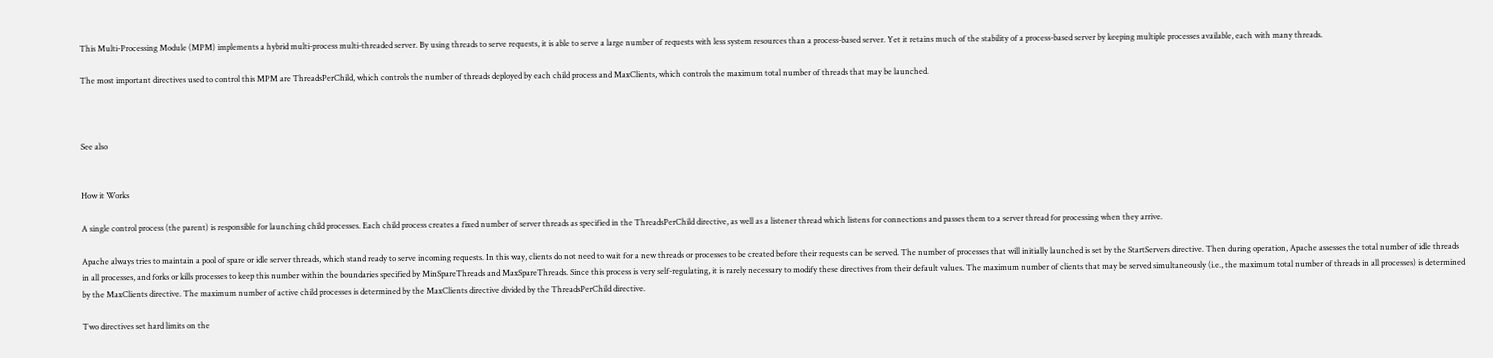This Multi-Processing Module (MPM) implements a hybrid multi-process multi-threaded server. By using threads to serve requests, it is able to serve a large number of requests with less system resources than a process-based server. Yet it retains much of the stability of a process-based server by keeping multiple processes available, each with many threads.

The most important directives used to control this MPM are ThreadsPerChild, which controls the number of threads deployed by each child process and MaxClients, which controls the maximum total number of threads that may be launched.



See also


How it Works

A single control process (the parent) is responsible for launching child processes. Each child process creates a fixed number of server threads as specified in the ThreadsPerChild directive, as well as a listener thread which listens for connections and passes them to a server thread for processing when they arrive.

Apache always tries to maintain a pool of spare or idle server threads, which stand ready to serve incoming requests. In this way, clients do not need to wait for a new threads or processes to be created before their requests can be served. The number of processes that will initially launched is set by the StartServers directive. Then during operation, Apache assesses the total number of idle threads in all processes, and forks or kills processes to keep this number within the boundaries specified by MinSpareThreads and MaxSpareThreads. Since this process is very self-regulating, it is rarely necessary to modify these directives from their default values. The maximum number of clients that may be served simultaneously (i.e., the maximum total number of threads in all processes) is determined by the MaxClients directive. The maximum number of active child processes is determined by the MaxClients directive divided by the ThreadsPerChild directive.

Two directives set hard limits on the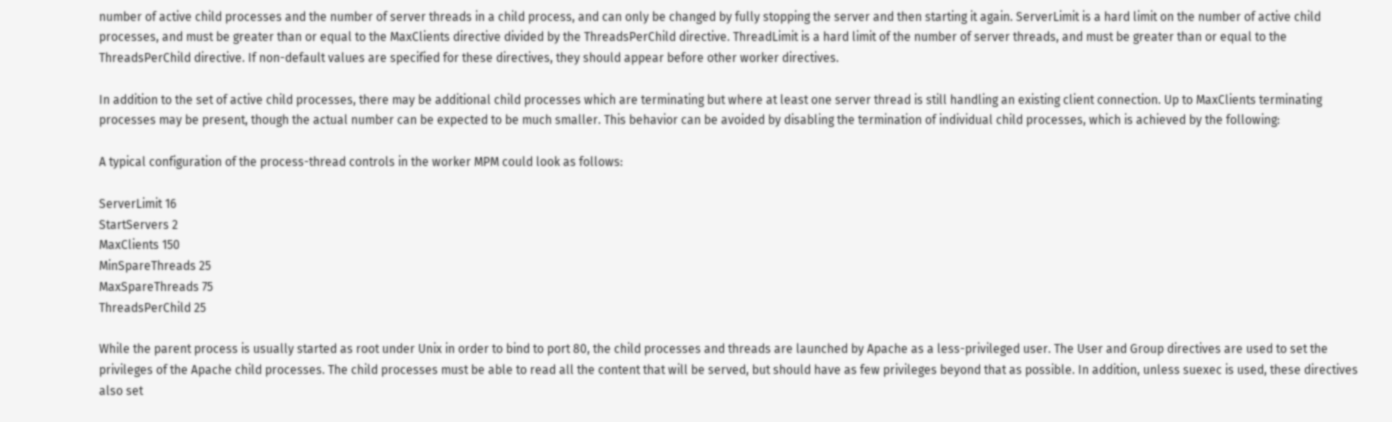number of active child processes and the number of server threads in a child process, and can only be changed by fully stopping the server and then starting it again. ServerLimit is a hard limit on the number of active child processes, and must be greater than or equal to the MaxClients directive divided by the ThreadsPerChild directive. ThreadLimit is a hard limit of the number of server threads, and must be greater than or equal to the ThreadsPerChild directive. If non-default values are specified for these directives, they should appear before other worker directives.

In addition to the set of active child processes, there may be additional child processes which are terminating but where at least one server thread is still handling an existing client connection. Up to MaxClients terminating processes may be present, though the actual number can be expected to be much smaller. This behavior can be avoided by disabling the termination of individual child processes, which is achieved by the following:

A typical configuration of the process-thread controls in the worker MPM could look as follows:

ServerLimit 16
StartServers 2
MaxClients 150
MinSpareThreads 25
MaxSpareThreads 75
ThreadsPerChild 25

While the parent process is usually started as root under Unix in order to bind to port 80, the child processes and threads are launched by Apache as a less-privileged user. The User and Group directives are used to set the privileges of the Apache child processes. The child processes must be able to read all the content that will be served, but should have as few privileges beyond that as possible. In addition, unless suexec is used, these directives also set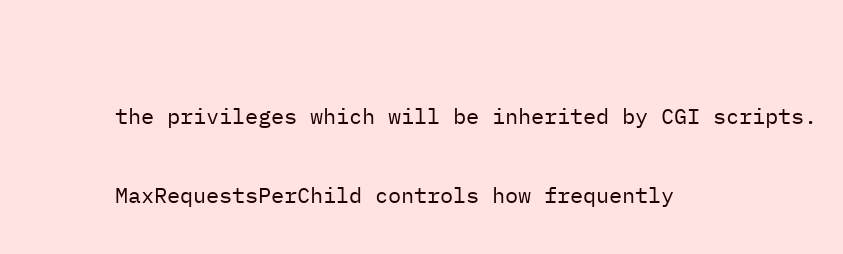the privileges which will be inherited by CGI scripts.

MaxRequestsPerChild controls how frequently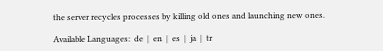the server recycles processes by killing old ones and launching new ones.

Available Languages:  de  |  en  |  es  |  ja  |  tr